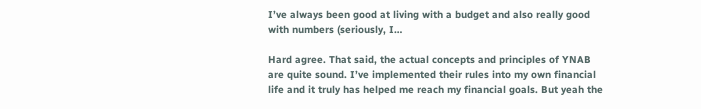I’ve always been good at living with a budget and also really good with numbers (seriously, I…

Hard agree. That said, the actual concepts and principles of YNAB are quite sound. I’ve implemented their rules into my own financial life and it truly has helped me reach my financial goals. But yeah the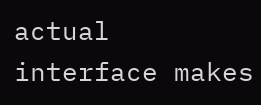actual interface makes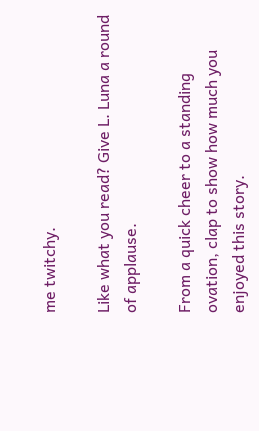me twitchy.

Like what you read? Give L. Luna a round of applause.

From a quick cheer to a standing ovation, clap to show how much you enjoyed this story.